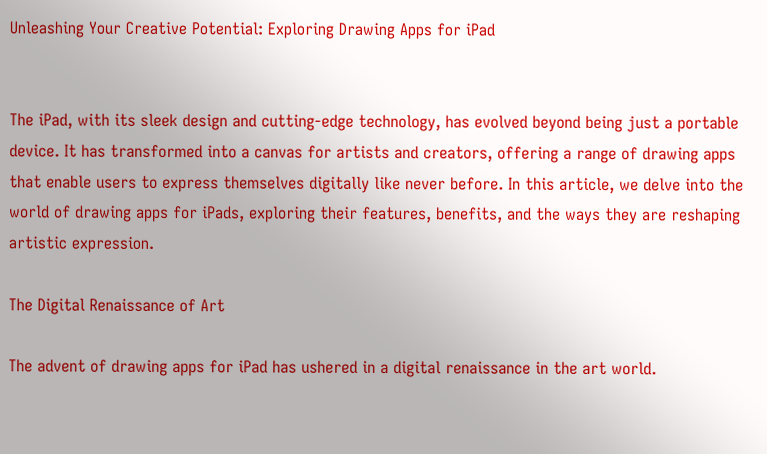Unleashing Your Creative Potential: Exploring Drawing Apps for iPad


The iPad, with its sleek design and cutting-edge technology, has evolved beyond being just a portable device. It has transformed into a canvas for artists and creators, offering a range of drawing apps that enable users to express themselves digitally like never before. In this article, we delve into the world of drawing apps for iPads, exploring their features, benefits, and the ways they are reshaping artistic expression.

The Digital Renaissance of Art

The advent of drawing apps for iPad has ushered in a digital renaissance in the art world.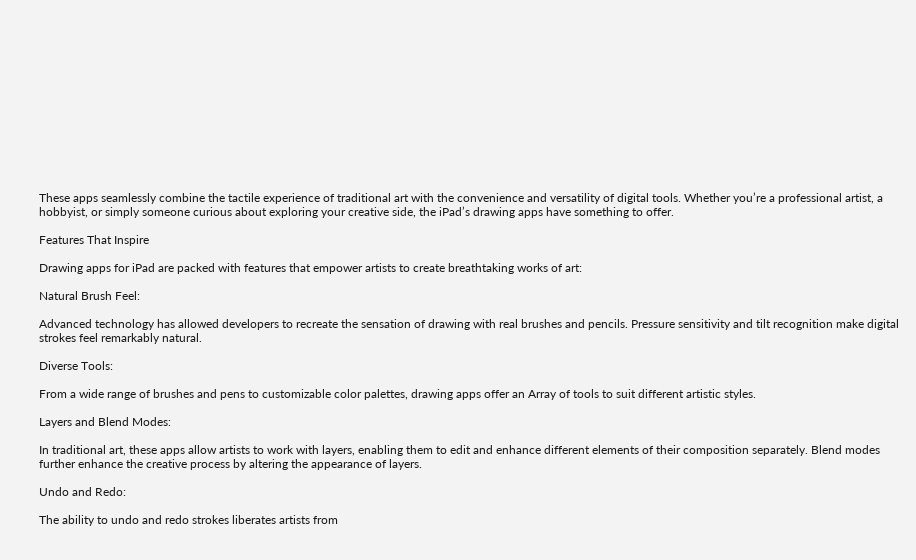These apps seamlessly combine the tactile experience of traditional art with the convenience and versatility of digital tools. Whether you’re a professional artist, a hobbyist, or simply someone curious about exploring your creative side, the iPad’s drawing apps have something to offer.

Features That Inspire

Drawing apps for iPad are packed with features that empower artists to create breathtaking works of art:

Natural Brush Feel:

Advanced technology has allowed developers to recreate the sensation of drawing with real brushes and pencils. Pressure sensitivity and tilt recognition make digital strokes feel remarkably natural.

Diverse Tools:

From a wide range of brushes and pens to customizable color palettes, drawing apps offer an Array of tools to suit different artistic styles.

Layers and Blend Modes:

In traditional art, these apps allow artists to work with layers, enabling them to edit and enhance different elements of their composition separately. Blend modes further enhance the creative process by altering the appearance of layers.

Undo and Redo:

The ability to undo and redo strokes liberates artists from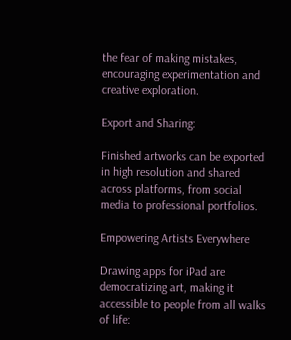the fear of making mistakes, encouraging experimentation and creative exploration.

Export and Sharing:

Finished artworks can be exported in high resolution and shared across platforms, from social media to professional portfolios.

Empowering Artists Everywhere

Drawing apps for iPad are democratizing art, making it accessible to people from all walks of life: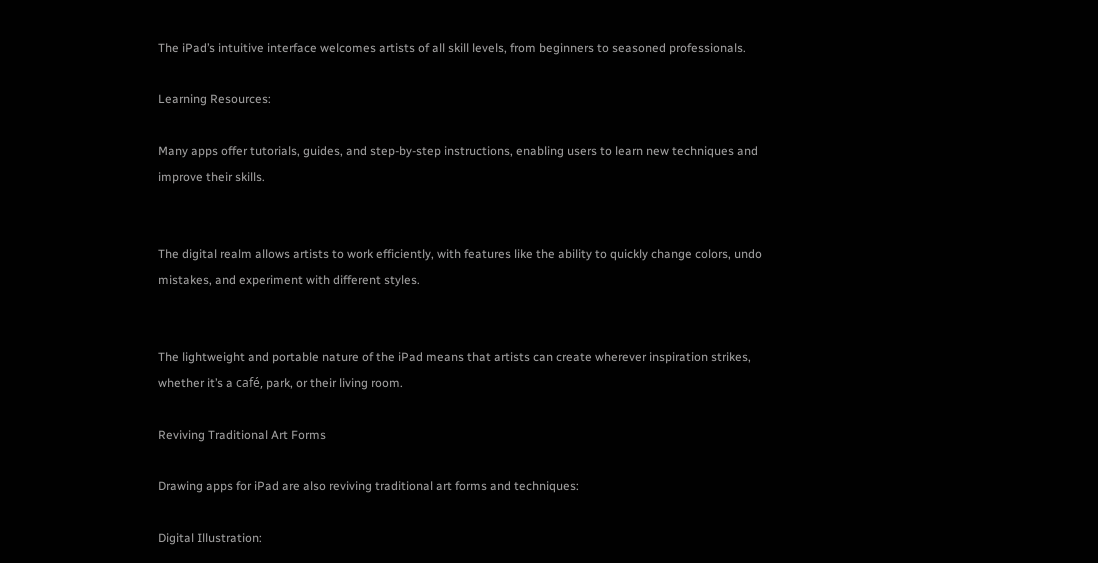The iPad’s intuitive interface welcomes artists of all skill levels, from beginners to seasoned professionals.

Learning Resources:

Many apps offer tutorials, guides, and step-by-step instructions, enabling users to learn new techniques and improve their skills.


The digital realm allows artists to work efficiently, with features like the ability to quickly change colors, undo mistakes, and experiment with different styles.


The lightweight and portable nature of the iPad means that artists can create wherever inspiration strikes, whether it’s a café, park, or their living room.

Reviving Traditional Art Forms

Drawing apps for iPad are also reviving traditional art forms and techniques:

Digital Illustration: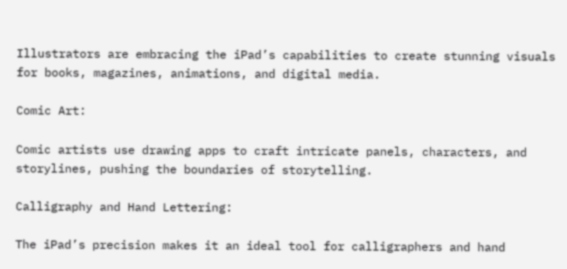Illustrators are embracing the iPad’s capabilities to create stunning visuals for books, magazines, animations, and digital media.

Comic Art:

Comic artists use drawing apps to craft intricate panels, characters, and storylines, pushing the boundaries of storytelling.

Calligraphy and Hand Lettering:

The iPad’s precision makes it an ideal tool for calligraphers and hand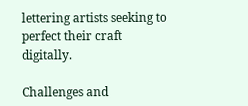lettering artists seeking to perfect their craft digitally.

Challenges and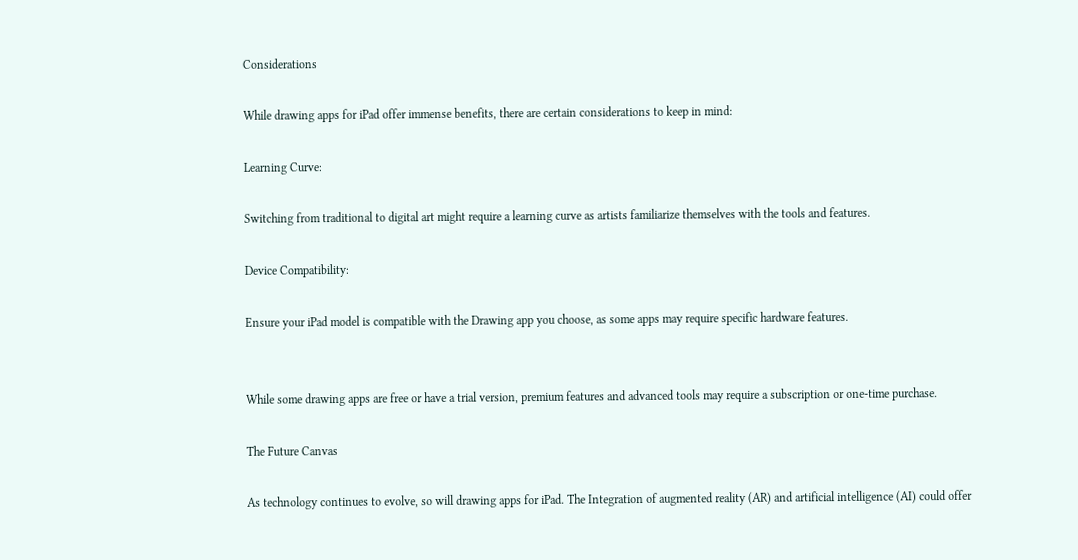Considerations

While drawing apps for iPad offer immense benefits, there are certain considerations to keep in mind:

Learning Curve:

Switching from traditional to digital art might require a learning curve as artists familiarize themselves with the tools and features.

Device Compatibility:

Ensure your iPad model is compatible with the Drawing app you choose, as some apps may require specific hardware features.


While some drawing apps are free or have a trial version, premium features and advanced tools may require a subscription or one-time purchase.

The Future Canvas

As technology continues to evolve, so will drawing apps for iPad. The Integration of augmented reality (AR) and artificial intelligence (AI) could offer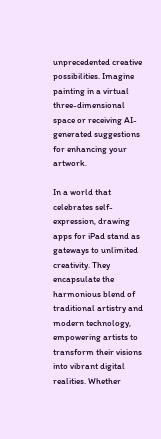unprecedented creative possibilities. Imagine painting in a virtual three-dimensional space or receiving AI-generated suggestions for enhancing your artwork.

In a world that celebrates self-expression, drawing apps for iPad stand as gateways to unlimited creativity. They encapsulate the harmonious blend of traditional artistry and modern technology, empowering artists to transform their visions into vibrant digital realities. Whether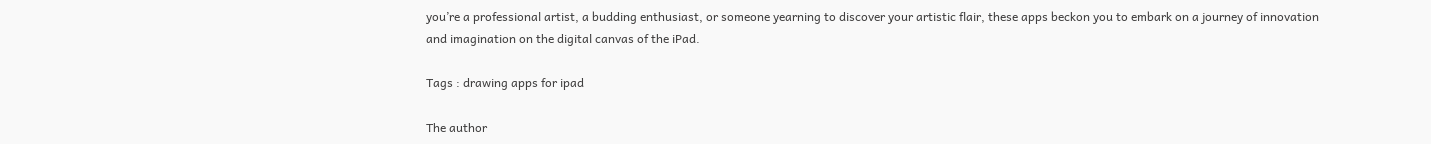you’re a professional artist, a budding enthusiast, or someone yearning to discover your artistic flair, these apps beckon you to embark on a journey of innovation and imagination on the digital canvas of the iPad.

Tags : drawing apps for ipad

The author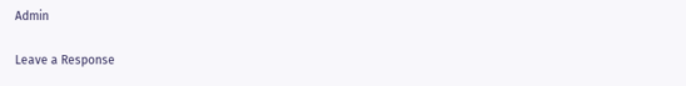Admin

Leave a Response